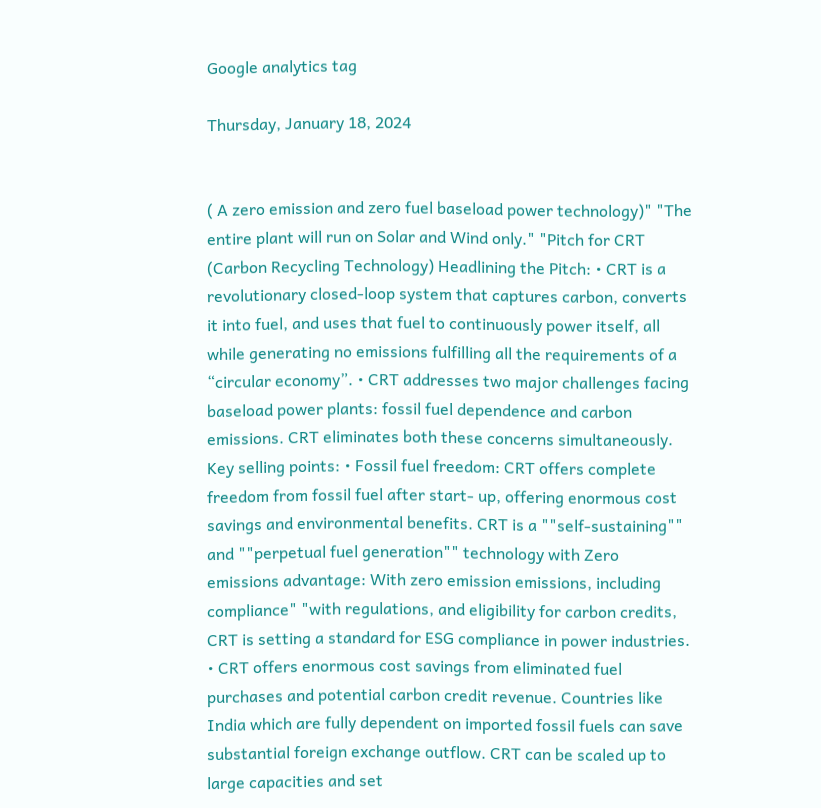Google analytics tag

Thursday, January 18, 2024


( A zero emission and zero fuel baseload power technology)" "The entire plant will run on Solar and Wind only." "Pitch for CRT (Carbon Recycling Technology) Headlining the Pitch: • CRT is a revolutionary closed-loop system that captures carbon, converts it into fuel, and uses that fuel to continuously power itself, all while generating no emissions fulfilling all the requirements of a “circular economy”. • CRT addresses two major challenges facing baseload power plants: fossil fuel dependence and carbon emissions. CRT eliminates both these concerns simultaneously. Key selling points: • Fossil fuel freedom: CRT offers complete freedom from fossil fuel after start- up, offering enormous cost savings and environmental benefits. CRT is a ""self-sustaining"" and ""perpetual fuel generation"" technology with Zero emissions advantage: With zero emission emissions, including compliance" "with regulations, and eligibility for carbon credits, CRT is setting a standard for ESG compliance in power industries. • CRT offers enormous cost savings from eliminated fuel purchases and potential carbon credit revenue. Countries like India which are fully dependent on imported fossil fuels can save substantial foreign exchange outflow. CRT can be scaled up to large capacities and set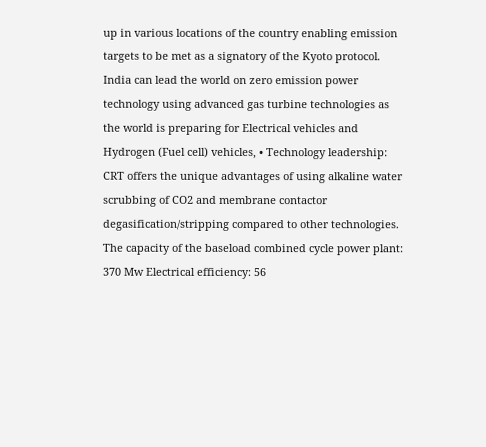up in various locations of the country enabling emission targets to be met as a signatory of the Kyoto protocol. India can lead the world on zero emission power technology using advanced gas turbine technologies as the world is preparing for Electrical vehicles and Hydrogen (Fuel cell) vehicles, • Technology leadership: CRT offers the unique advantages of using alkaline water scrubbing of CO2 and membrane contactor degasification/stripping compared to other technologies. The capacity of the baseload combined cycle power plant: 370 Mw Electrical efficiency: 56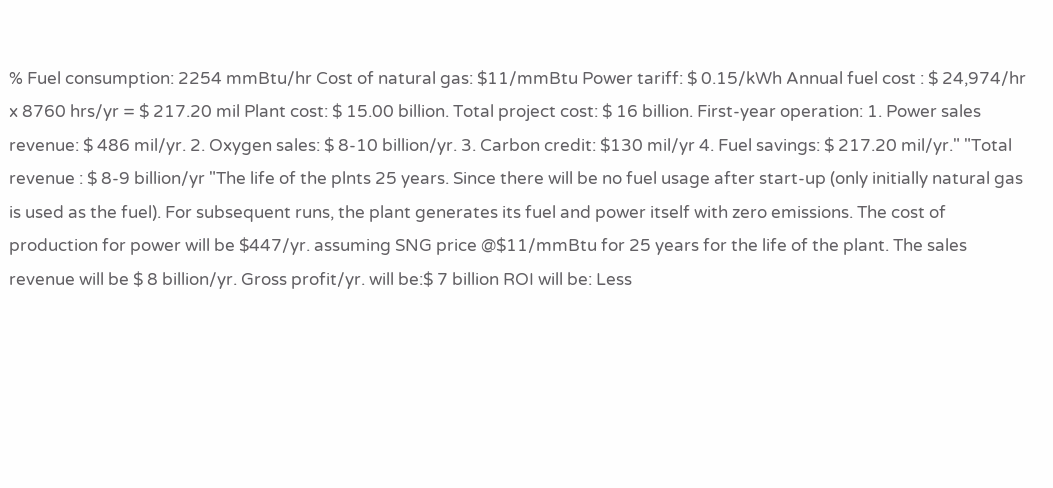% Fuel consumption: 2254 mmBtu/hr Cost of natural gas: $11/mmBtu Power tariff: $ 0.15/kWh Annual fuel cost : $ 24,974/hr x 8760 hrs/yr = $ 217.20 mil Plant cost: $ 15.00 billion. Total project cost: $ 16 billion. First-year operation: 1. Power sales revenue: $ 486 mil/yr. 2. Oxygen sales: $ 8-10 billion/yr. 3. Carbon credit: $130 mil/yr 4. Fuel savings: $ 217.20 mil/yr." "Total revenue : $ 8-9 billion/yr "The life of the plnts 25 years. Since there will be no fuel usage after start-up (only initially natural gas is used as the fuel). For subsequent runs, the plant generates its fuel and power itself with zero emissions. The cost of production for power will be $447/yr. assuming SNG price @$11/mmBtu for 25 years for the life of the plant. The sales revenue will be $ 8 billion/yr. Gross profit/yr. will be:$ 7 billion ROI will be: Less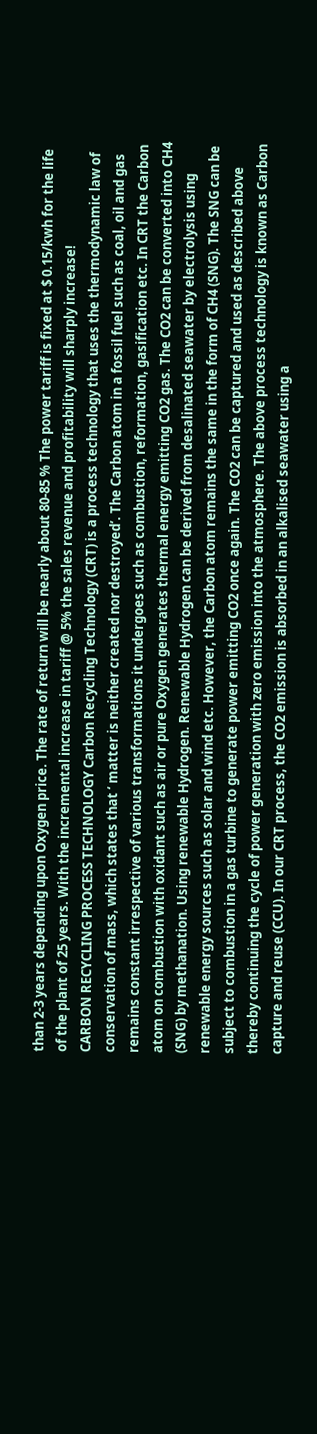than 2-3 years depending upon Oxygen price. The rate of return will be nearly about 80-85 % The power tariff is fixed at $ 0.15/kwh for the life of the plant of 25 years. With the incremental increase in tariff @ 5% the sales revenue and profitability will sharply increase!
CARBON RECYCLING PROCESS TECHNOLOGY Carbon Recycling Technology (CRT) is a process technology that uses the thermodynamic law of conservation of mass, which states that ‘ matter is neither created nor destroyed’. The Carbon atom in a fossil fuel such as coal, oil and gas remains constant irrespective of various transformations it undergoes such as combustion, reformation, gasification etc. In CRT the Carbon atom on combustion with oxidant such as air or pure Oxygen generates thermal energy emitting CO2 gas. The CO2 can be converted into CH4 (SNG) by methanation. Using renewable Hydrogen. Renewable Hydrogen can be derived from desalinated seawater by electrolysis using renewable energy sources such as solar and wind etc. However, the Carbon atom remains the same in the form of CH4 (SNG). The SNG can be subject to combustion in a gas turbine to generate power emitting CO2 once again. The CO2 can be captured and used as described above thereby continuing the cycle of power generation with zero emission into the atmosphere. The above process technology is known as Carbon capture and reuse (CCU). In our CRT process, the CO2 emission is absorbed in an alkalised seawater using a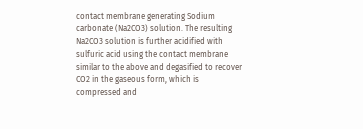contact membrane generating Sodium carbonate (Na2CO3) solution. The resulting Na2CO3 solution is further acidified with sulfuric acid using the contact membrane similar to the above and degasified to recover CO2 in the gaseous form, which is compressed and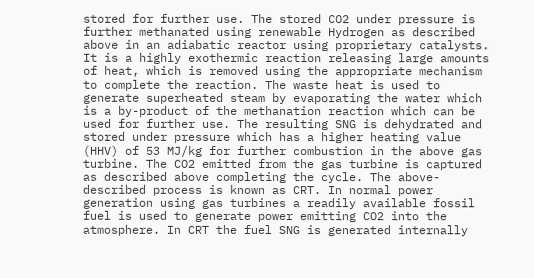stored for further use. The stored CO2 under pressure is further methanated using renewable Hydrogen as described above in an adiabatic reactor using proprietary catalysts. It is a highly exothermic reaction releasing large amounts of heat, which is removed using the appropriate mechanism to complete the reaction. The waste heat is used to generate superheated steam by evaporating the water which is a by-product of the methanation reaction which can be used for further use. The resulting SNG is dehydrated and stored under pressure which has a higher heating value (HHV) of 53 MJ/kg for further combustion in the above gas turbine. The CO2 emitted from the gas turbine is captured as described above completing the cycle. The above-described process is known as CRT. In normal power generation using gas turbines a readily available fossil fuel is used to generate power emitting CO2 into the atmosphere. In CRT the fuel SNG is generated internally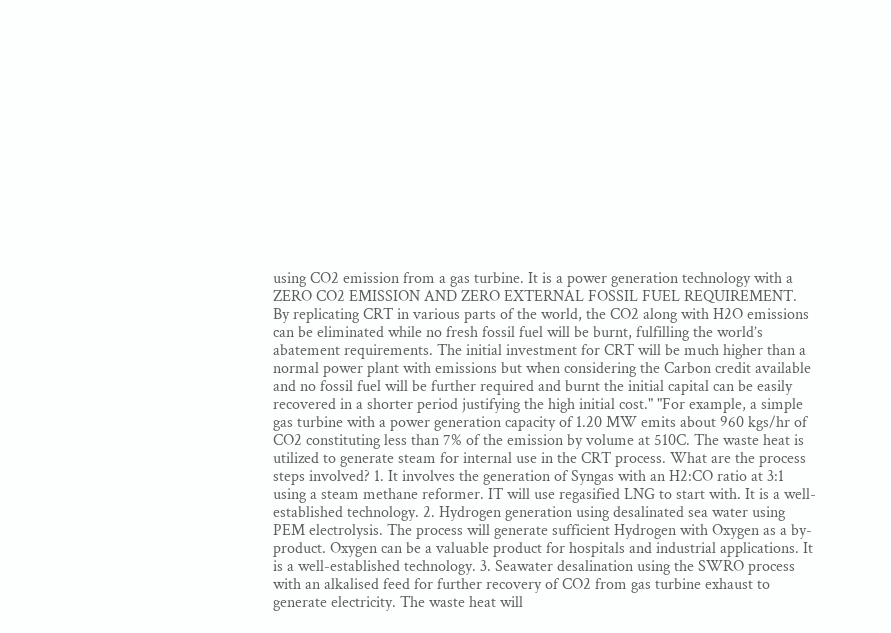using CO2 emission from a gas turbine. It is a power generation technology with a ZERO CO2 EMISSION AND ZERO EXTERNAL FOSSIL FUEL REQUIREMENT. By replicating CRT in various parts of the world, the CO2 along with H2O emissions can be eliminated while no fresh fossil fuel will be burnt, fulfilling the world’s abatement requirements. The initial investment for CRT will be much higher than a normal power plant with emissions but when considering the Carbon credit available and no fossil fuel will be further required and burnt the initial capital can be easily recovered in a shorter period justifying the high initial cost." "For example, a simple gas turbine with a power generation capacity of 1.20 MW emits about 960 kgs/hr of CO2 constituting less than 7% of the emission by volume at 510C. The waste heat is utilized to generate steam for internal use in the CRT process. What are the process steps involved? 1. It involves the generation of Syngas with an H2:CO ratio at 3:1 using a steam methane reformer. IT will use regasified LNG to start with. It is a well- established technology. 2. Hydrogen generation using desalinated sea water using PEM electrolysis. The process will generate sufficient Hydrogen with Oxygen as a by-product. Oxygen can be a valuable product for hospitals and industrial applications. It is a well-established technology. 3. Seawater desalination using the SWRO process with an alkalised feed for further recovery of CO2 from gas turbine exhaust to generate electricity. The waste heat will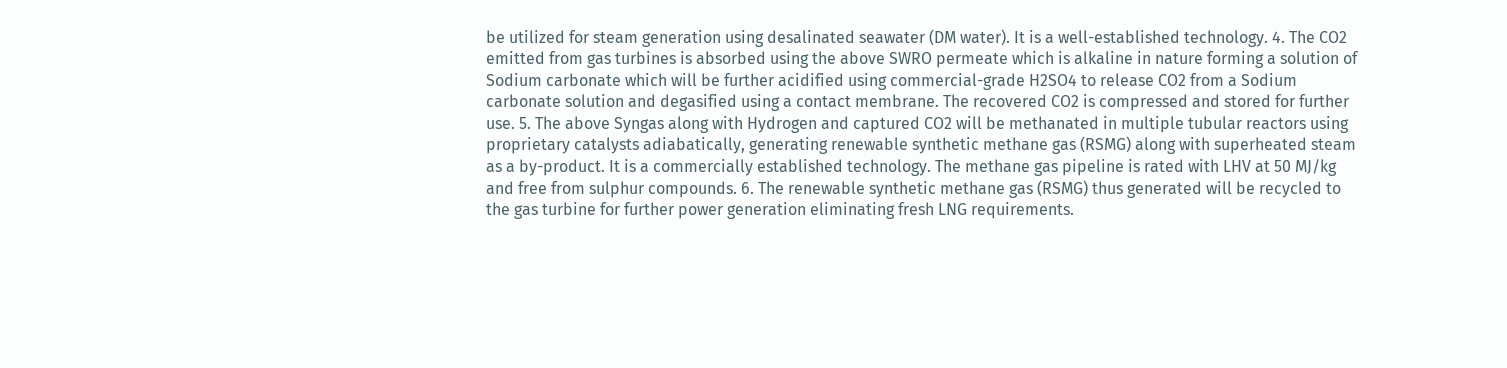be utilized for steam generation using desalinated seawater (DM water). It is a well-established technology. 4. The CO2 emitted from gas turbines is absorbed using the above SWRO permeate which is alkaline in nature forming a solution of Sodium carbonate which will be further acidified using commercial-grade H2SO4 to release CO2 from a Sodium carbonate solution and degasified using a contact membrane. The recovered CO2 is compressed and stored for further use. 5. The above Syngas along with Hydrogen and captured CO2 will be methanated in multiple tubular reactors using proprietary catalysts adiabatically, generating renewable synthetic methane gas (RSMG) along with superheated steam as a by-product. It is a commercially established technology. The methane gas pipeline is rated with LHV at 50 MJ/kg and free from sulphur compounds. 6. The renewable synthetic methane gas (RSMG) thus generated will be recycled to the gas turbine for further power generation eliminating fresh LNG requirements.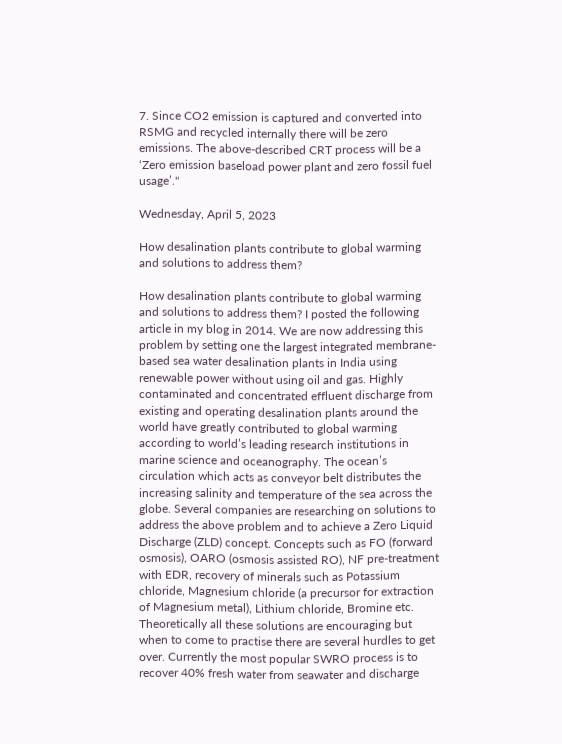7. Since CO2 emission is captured and converted into RSMG and recycled internally there will be zero emissions. The above-described CRT process will be a ‘Zero emission baseload power plant and zero fossil fuel usage’."

Wednesday, April 5, 2023

How desalination plants contribute to global warming and solutions to address them?

How desalination plants contribute to global warming and solutions to address them? I posted the following article in my blog in 2014. We are now addressing this problem by setting one the largest integrated membrane-based sea water desalination plants in India using renewable power without using oil and gas. Highly contaminated and concentrated effluent discharge from existing and operating desalination plants around the world have greatly contributed to global warming according to world’s leading research institutions in marine science and oceanography. The ocean’s circulation which acts as conveyor belt distributes the increasing salinity and temperature of the sea across the globe. Several companies are researching on solutions to address the above problem and to achieve a Zero Liquid Discharge (ZLD) concept. Concepts such as FO (forward osmosis), OARO (osmosis assisted RO), NF pre-treatment with EDR, recovery of minerals such as Potassium chloride, Magnesium chloride (a precursor for extraction of Magnesium metal), Lithium chloride, Bromine etc. Theoretically all these solutions are encouraging but when to come to practise there are several hurdles to get over. Currently the most popular SWRO process is to recover 40% fresh water from seawater and discharge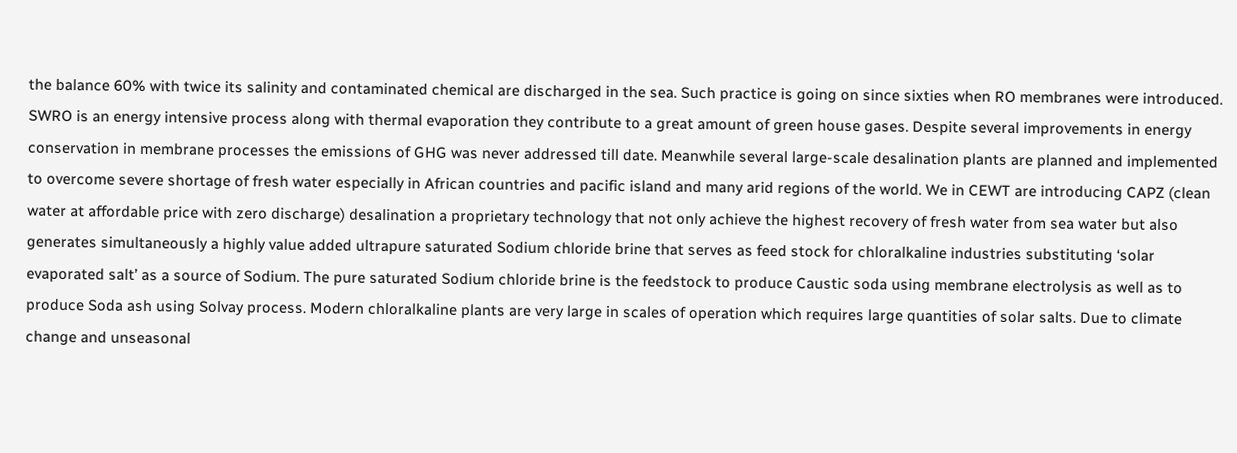the balance 60% with twice its salinity and contaminated chemical are discharged in the sea. Such practice is going on since sixties when RO membranes were introduced. SWRO is an energy intensive process along with thermal evaporation they contribute to a great amount of green house gases. Despite several improvements in energy conservation in membrane processes the emissions of GHG was never addressed till date. Meanwhile several large-scale desalination plants are planned and implemented to overcome severe shortage of fresh water especially in African countries and pacific island and many arid regions of the world. We in CEWT are introducing CAPZ (clean water at affordable price with zero discharge) desalination a proprietary technology that not only achieve the highest recovery of fresh water from sea water but also generates simultaneously a highly value added ultrapure saturated Sodium chloride brine that serves as feed stock for chloralkaline industries substituting ‘solar evaporated salt’ as a source of Sodium. The pure saturated Sodium chloride brine is the feedstock to produce Caustic soda using membrane electrolysis as well as to produce Soda ash using Solvay process. Modern chloralkaline plants are very large in scales of operation which requires large quantities of solar salts. Due to climate change and unseasonal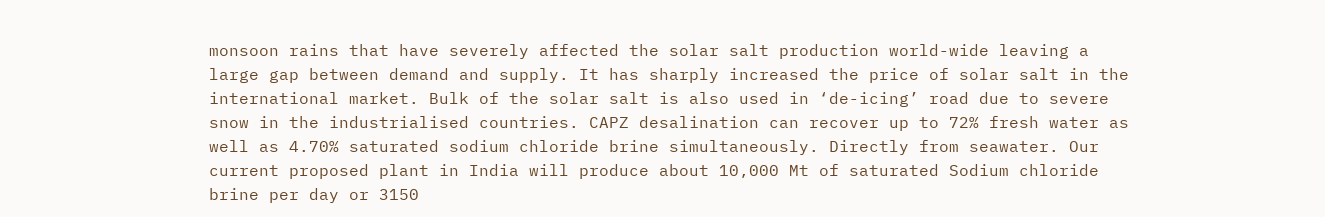monsoon rains that have severely affected the solar salt production world-wide leaving a large gap between demand and supply. It has sharply increased the price of solar salt in the international market. Bulk of the solar salt is also used in ‘de-icing’ road due to severe snow in the industrialised countries. CAPZ desalination can recover up to 72% fresh water as well as 4.70% saturated sodium chloride brine simultaneously. Directly from seawater. Our current proposed plant in India will produce about 10,000 Mt of saturated Sodium chloride brine per day or 3150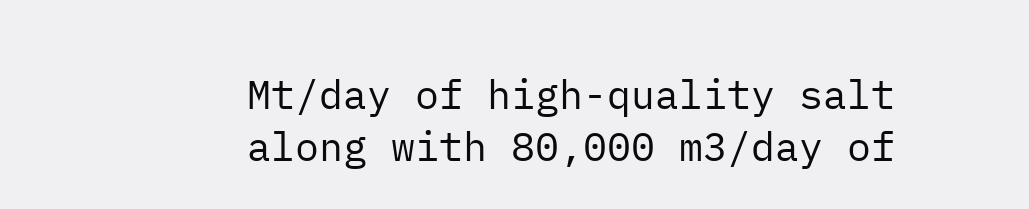Mt/day of high-quality salt along with 80,000 m3/day of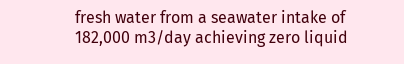fresh water from a seawater intake of 182,000 m3/day achieving zero liquid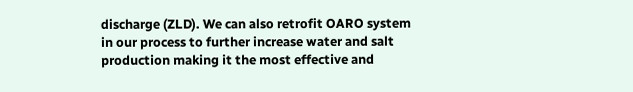discharge (ZLD). We can also retrofit OARO system in our process to further increase water and salt production making it the most effective and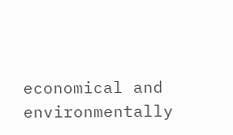economical and environmentally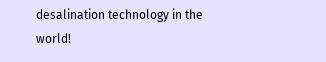desalination technology in the world!